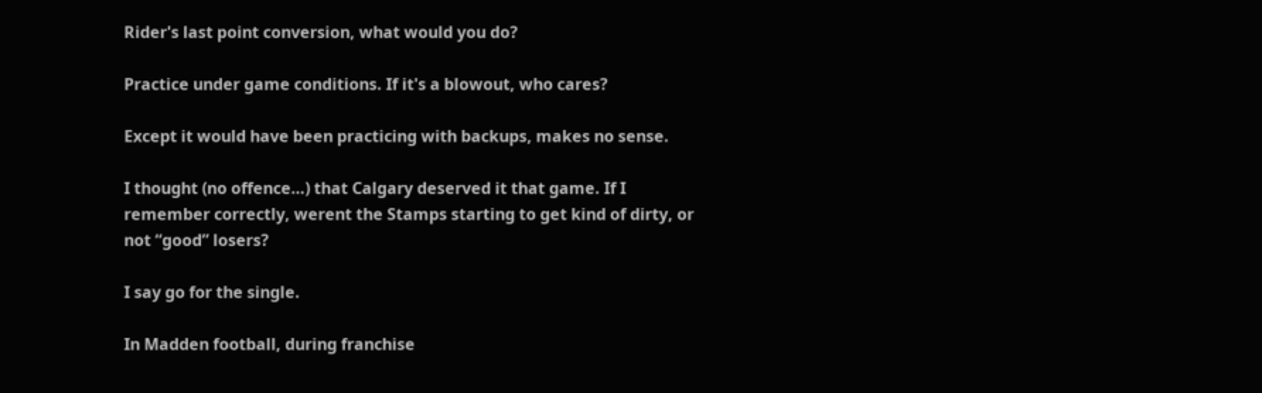Rider's last point conversion, what would you do?

Practice under game conditions. If it's a blowout, who cares?

Except it would have been practicing with backups, makes no sense.

I thought (no offence…) that Calgary deserved it that game. If I remember correctly, werent the Stamps starting to get kind of dirty, or not “good” losers?

I say go for the single.

In Madden football, during franchise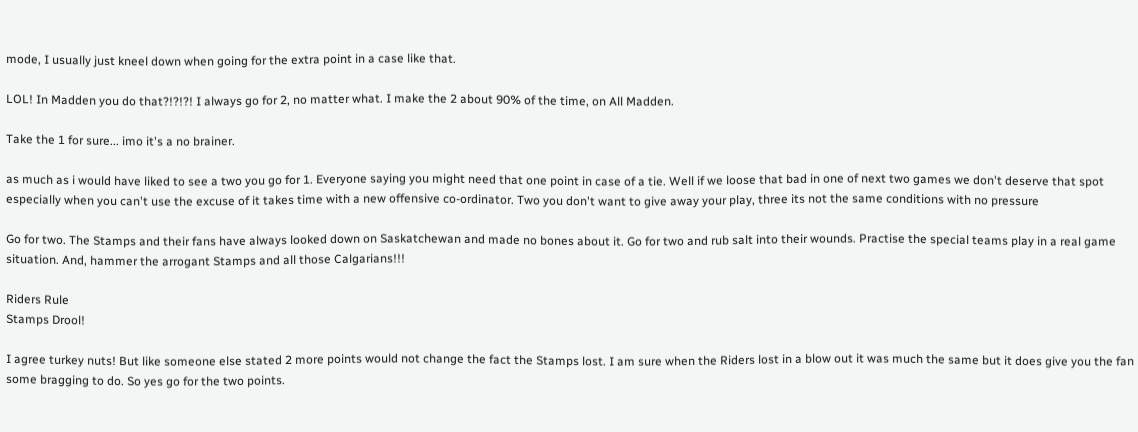mode, I usually just kneel down when going for the extra point in a case like that.

LOL! In Madden you do that?!?!?! I always go for 2, no matter what. I make the 2 about 90% of the time, on All Madden.

Take the 1 for sure... imo it's a no brainer.

as much as i would have liked to see a two you go for 1. Everyone saying you might need that one point in case of a tie. Well if we loose that bad in one of next two games we don't deserve that spot especially when you can't use the excuse of it takes time with a new offensive co-ordinator. Two you don't want to give away your play, three its not the same conditions with no pressure

Go for two. The Stamps and their fans have always looked down on Saskatchewan and made no bones about it. Go for two and rub salt into their wounds. Practise the special teams play in a real game situation. And, hammer the arrogant Stamps and all those Calgarians!!!

Riders Rule
Stamps Drool!

I agree turkey nuts! But like someone else stated 2 more points would not change the fact the Stamps lost. I am sure when the Riders lost in a blow out it was much the same but it does give you the fan some bragging to do. So yes go for the two points.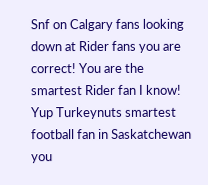Snf on Calgary fans looking down at Rider fans you are correct! You are the smartest Rider fan I know! Yup Turkeynuts smartest football fan in Saskatchewan you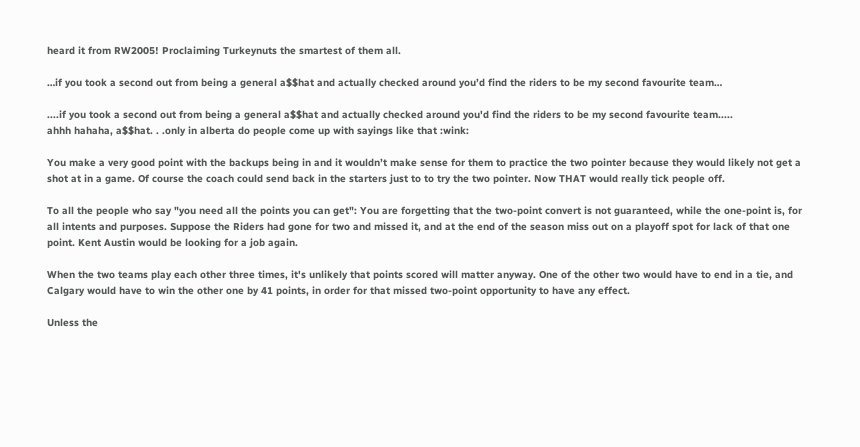heard it from RW2005! Proclaiming Turkeynuts the smartest of them all.

…if you took a second out from being a general a$$hat and actually checked around you’d find the riders to be my second favourite team…

....if you took a second out from being a general a$$hat and actually checked around you'd find the riders to be my second favourite team.....
ahhh hahaha, a$$hat. . .only in alberta do people come up with sayings like that :wink:

You make a very good point with the backups being in and it wouldn’t make sense for them to practice the two pointer because they would likely not get a shot at in a game. Of course the coach could send back in the starters just to to try the two pointer. Now THAT would really tick people off.

To all the people who say "you need all the points you can get": You are forgetting that the two-point convert is not guaranteed, while the one-point is, for all intents and purposes. Suppose the Riders had gone for two and missed it, and at the end of the season miss out on a playoff spot for lack of that one point. Kent Austin would be looking for a job again.

When the two teams play each other three times, it's unlikely that points scored will matter anyway. One of the other two would have to end in a tie, and Calgary would have to win the other one by 41 points, in order for that missed two-point opportunity to have any effect.

Unless the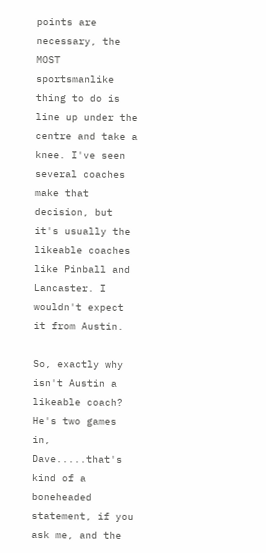points are necessary, the MOST sportsmanlike thing to do is line up under the centre and take a knee. I've seen several coaches make that decision, but it's usually the likeable coaches like Pinball and Lancaster. I wouldn't expect it from Austin.

So, exactly why isn't Austin a likeable coach? He's two games in, Dave.....that's kind of a boneheaded statement, if you ask me, and the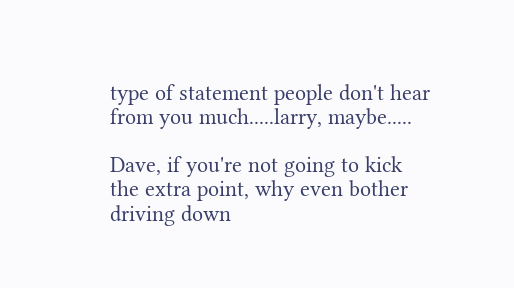type of statement people don't hear from you much.....larry, maybe.....

Dave, if you're not going to kick the extra point, why even bother driving down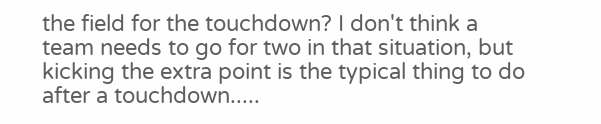the field for the touchdown? I don't think a team needs to go for two in that situation, but kicking the extra point is the typical thing to do after a touchdown.....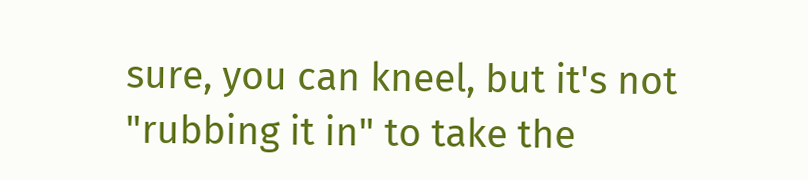sure, you can kneel, but it's not "rubbing it in" to take the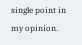single point in my opinion.